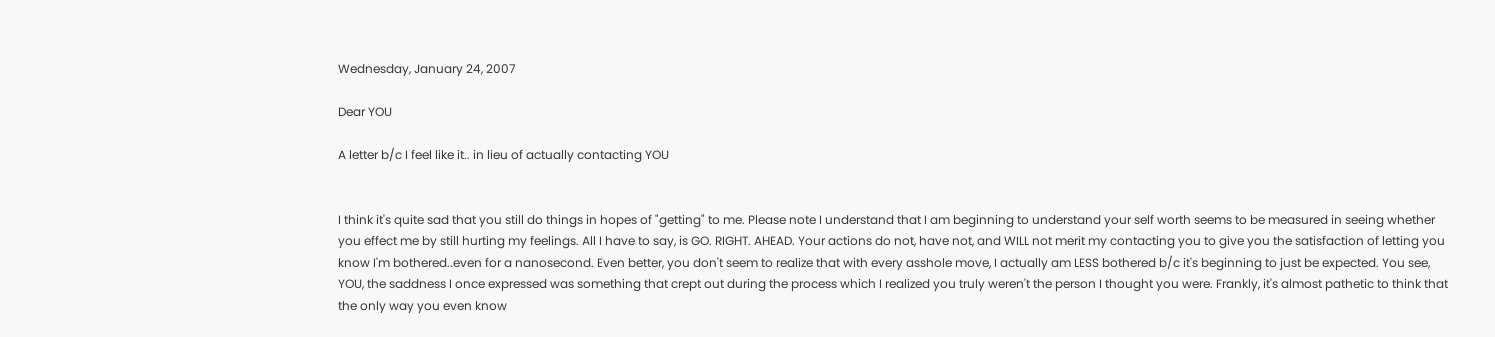Wednesday, January 24, 2007

Dear YOU

A letter b/c I feel like it.. in lieu of actually contacting YOU


I think it's quite sad that you still do things in hopes of "getting" to me. Please note I understand that I am beginning to understand your self worth seems to be measured in seeing whether you effect me by still hurting my feelings. All I have to say, is GO. RIGHT. AHEAD. Your actions do not, have not, and WILL not merit my contacting you to give you the satisfaction of letting you know I'm bothered..even for a nanosecond. Even better, you don't seem to realize that with every asshole move, I actually am LESS bothered b/c it's beginning to just be expected. You see, YOU, the saddness I once expressed was something that crept out during the process which I realized you truly weren't the person I thought you were. Frankly, it's almost pathetic to think that the only way you even know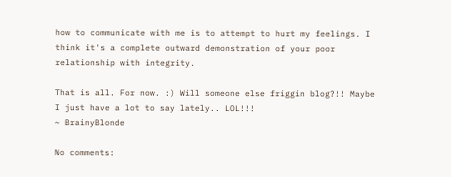how to communicate with me is to attempt to hurt my feelings. I think it's a complete outward demonstration of your poor relationship with integrity.

That is all. For now. :) Will someone else friggin blog?!! Maybe I just have a lot to say lately.. LOL!!!
~ BrainyBlonde

No comments: